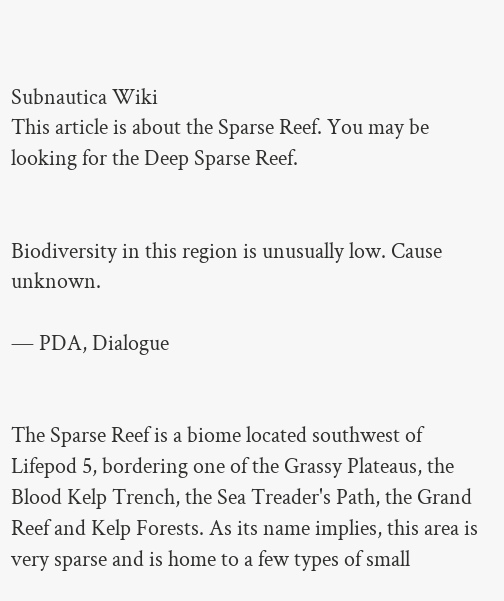Subnautica Wiki
This article is about the Sparse Reef. You may be looking for the Deep Sparse Reef.


Biodiversity in this region is unusually low. Cause unknown.

― PDA, Dialogue


The Sparse Reef is a biome located southwest of Lifepod 5, bordering one of the Grassy Plateaus, the Blood Kelp Trench, the Sea Treader's Path, the Grand Reef and Kelp Forests. As its name implies, this area is very sparse and is home to a few types of small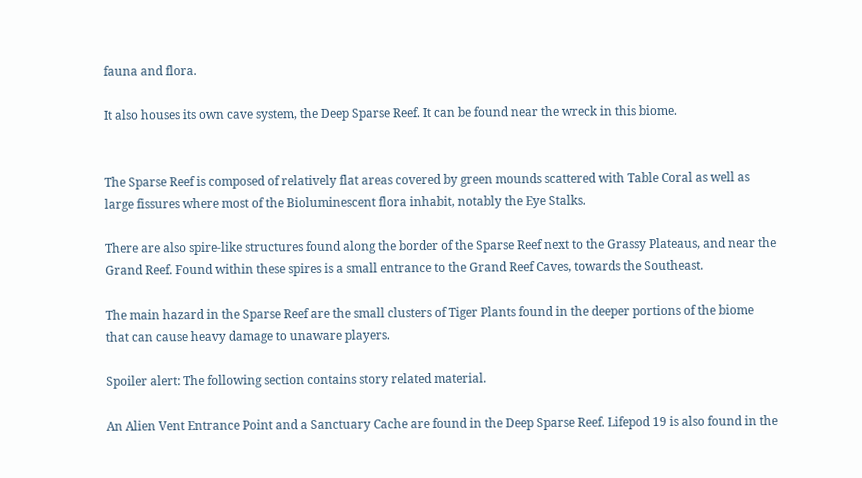fauna and flora.

It also houses its own cave system, the Deep Sparse Reef. It can be found near the wreck in this biome.


The Sparse Reef is composed of relatively flat areas covered by green mounds scattered with Table Coral as well as large fissures where most of the Bioluminescent flora inhabit, notably the Eye Stalks.

There are also spire-like structures found along the border of the Sparse Reef next to the Grassy Plateaus, and near the Grand Reef. Found within these spires is a small entrance to the Grand Reef Caves, towards the Southeast.

The main hazard in the Sparse Reef are the small clusters of Tiger Plants found in the deeper portions of the biome that can cause heavy damage to unaware players.

Spoiler alert: The following section contains story related material.

An Alien Vent Entrance Point and a Sanctuary Cache are found in the Deep Sparse Reef. Lifepod 19 is also found in the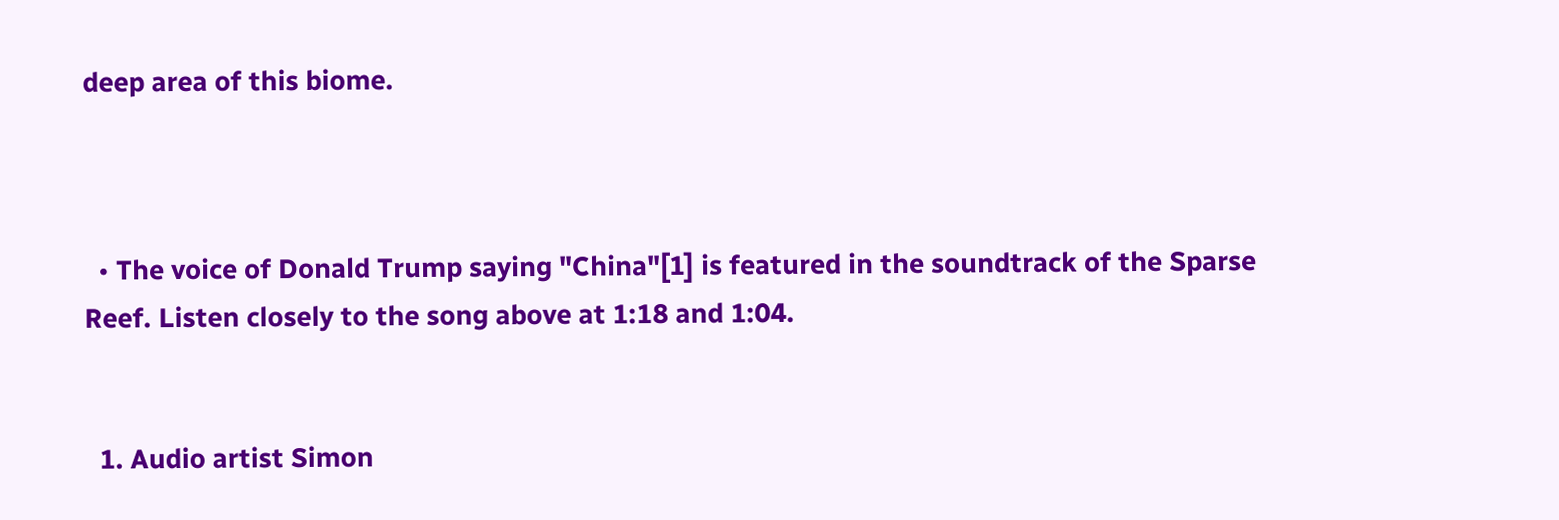deep area of this biome.



  • The voice of Donald Trump saying "China"[1] is featured in the soundtrack of the Sparse Reef. Listen closely to the song above at 1:18 and 1:04.


  1. Audio artist Simon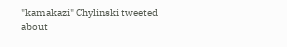"kamakazi" Chylinski tweeted about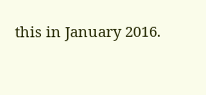this in January 2016.